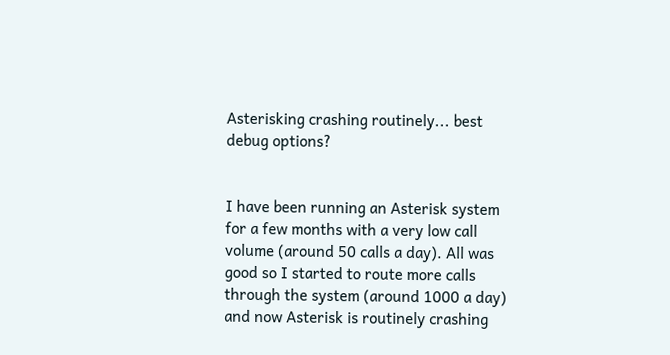Asterisking crashing routinely... best debug options?


I have been running an Asterisk system for a few months with a very low call volume (around 50 calls a day). All was good so I started to route more calls through the system (around 1000 a day) and now Asterisk is routinely crashing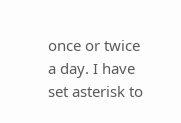once or twice a day. I have set asterisk to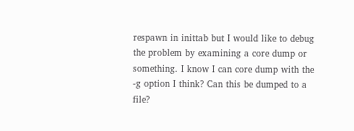respawn in inittab but I would like to debug the problem by examining a core dump or something. I know I can core dump with the -g option I think? Can this be dumped to a file?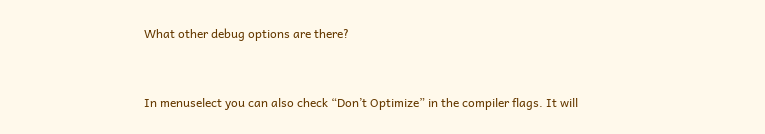What other debug options are there?



In menuselect you can also check “Don’t Optimize” in the compiler flags. It will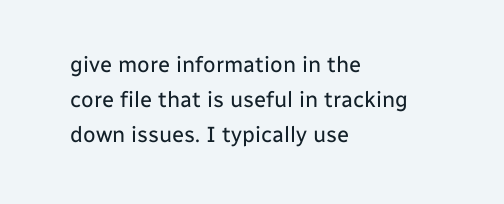give more information in the core file that is useful in tracking down issues. I typically use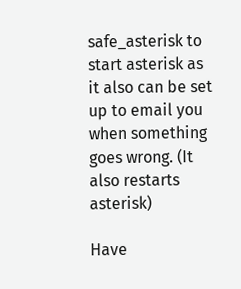safe_asterisk to start asterisk as it also can be set up to email you when something goes wrong. (It also restarts asterisk)

Have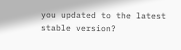you updated to the latest stable version?